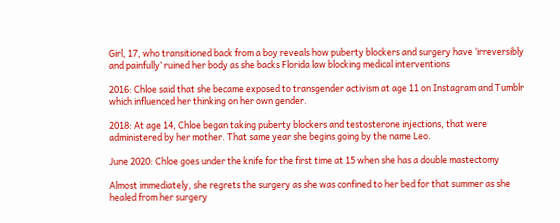Girl, 17, who transitioned back from a boy reveals how puberty blockers and surgery have ‘irreversibly and painfully’ ruined her body as she backs Florida law blocking medical interventions

2016: Chloe said that she became exposed to transgender activism at age 11 on Instagram and Tumblr which influenced her thinking on her own gender.

2018: At age 14, Chloe began taking puberty blockers and testosterone injections, that were administered by her mother. That same year she begins going by the name Leo.

June 2020: Chloe goes under the knife for the first time at 15 when she has a double mastectomy

Almost immediately, she regrets the surgery as she was confined to her bed for that summer as she healed from her surgery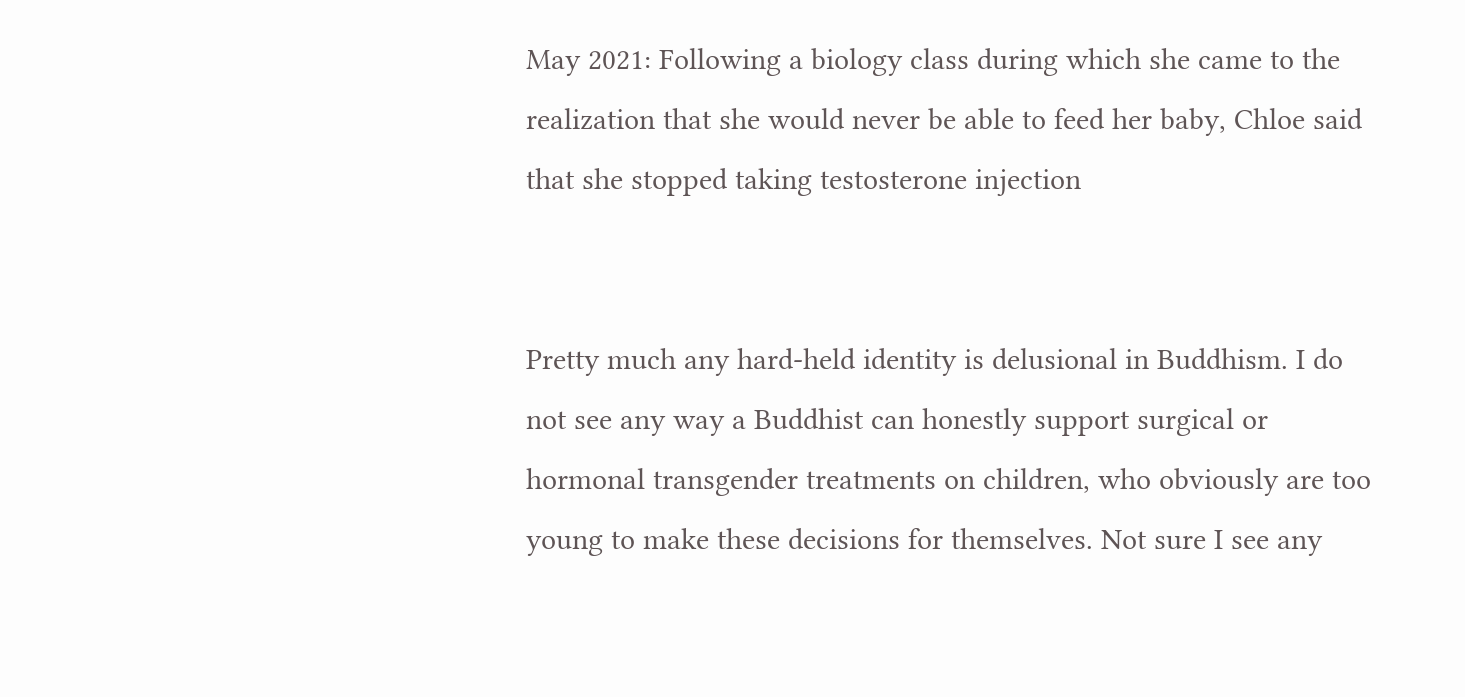May 2021: Following a biology class during which she came to the realization that she would never be able to feed her baby, Chloe said that she stopped taking testosterone injection


Pretty much any hard-held identity is delusional in Buddhism. I do not see any way a Buddhist can honestly support surgical or hormonal transgender treatments on children, who obviously are too young to make these decisions for themselves. Not sure I see any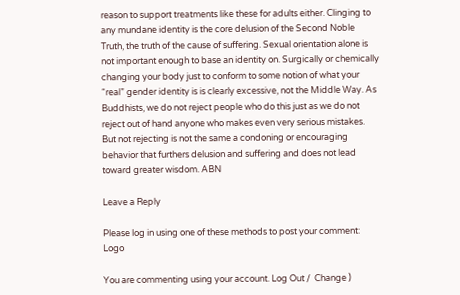reason to support treatments like these for adults either. Clinging to any mundane identity is the core delusion of the Second Noble Truth, the truth of the cause of suffering. Sexual orientation alone is not important enough to base an identity on. Surgically or chemically changing your body just to conform to some notion of what your “real” gender identity is is clearly excessive, not the Middle Way. As Buddhists, we do not reject people who do this just as we do not reject out of hand anyone who makes even very serious mistakes. But not rejecting is not the same a condoning or encouraging behavior that furthers delusion and suffering and does not lead toward greater wisdom. ABN

Leave a Reply

Please log in using one of these methods to post your comment: Logo

You are commenting using your account. Log Out /  Change )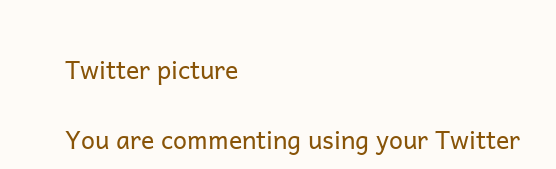Twitter picture

You are commenting using your Twitter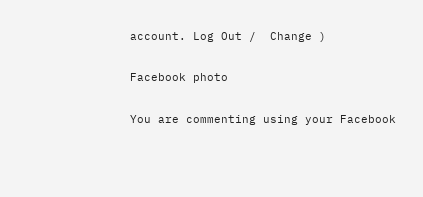account. Log Out /  Change )

Facebook photo

You are commenting using your Facebook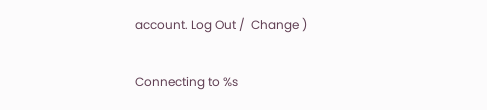account. Log Out /  Change )

Connecting to %s